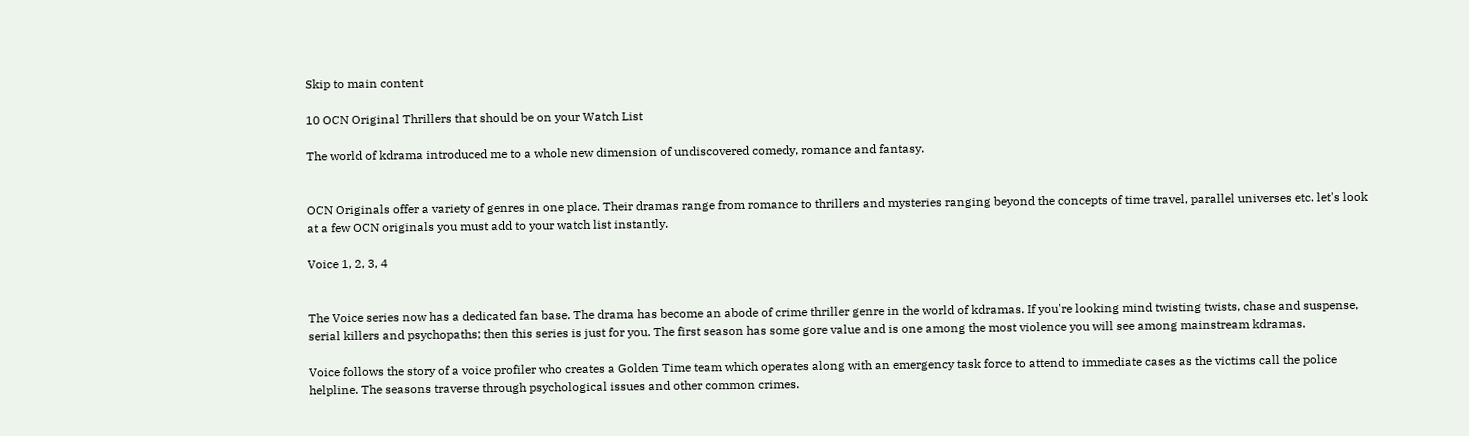Skip to main content

10 OCN Original Thrillers that should be on your Watch List

The world of kdrama introduced me to a whole new dimension of undiscovered comedy, romance and fantasy.


OCN Originals offer a variety of genres in one place. Their dramas range from romance to thrillers and mysteries ranging beyond the concepts of time travel, parallel universes etc. let's look at a few OCN originals you must add to your watch list instantly.

Voice 1, 2, 3, 4


The Voice series now has a dedicated fan base. The drama has become an abode of crime thriller genre in the world of kdramas. If you're looking mind twisting twists, chase and suspense, serial killers and psychopaths; then this series is just for you. The first season has some gore value and is one among the most violence you will see among mainstream kdramas.

Voice follows the story of a voice profiler who creates a Golden Time team which operates along with an emergency task force to attend to immediate cases as the victims call the police helpline. The seasons traverse through psychological issues and other common crimes.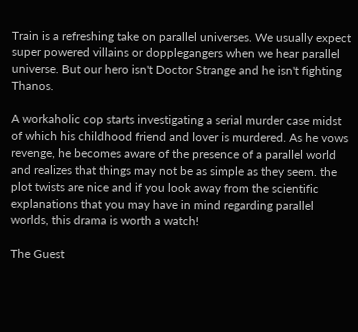Train is a refreshing take on parallel universes. We usually expect super powered villains or dopplegangers when we hear parallel universe. But our hero isn't Doctor Strange and he isn't fighting Thanos.

A workaholic cop starts investigating a serial murder case midst of which his childhood friend and lover is murdered. As he vows revenge, he becomes aware of the presence of a parallel world and realizes that things may not be as simple as they seem. the plot twists are nice and if you look away from the scientific explanations that you may have in mind regarding parallel worlds, this drama is worth a watch!

The Guest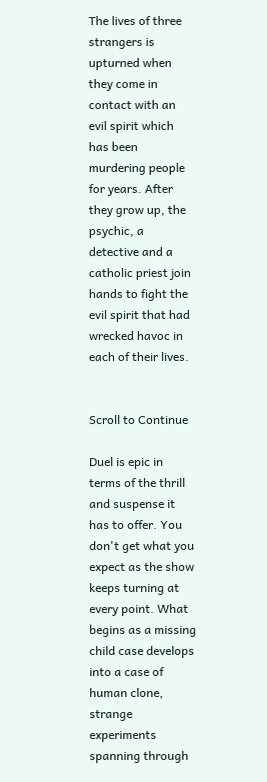The lives of three strangers is upturned when they come in contact with an evil spirit which has been murdering people for years. After they grow up, the psychic, a detective and a catholic priest join hands to fight the evil spirit that had wrecked havoc in each of their lives.


Scroll to Continue

Duel is epic in terms of the thrill and suspense it has to offer. You don't get what you expect as the show keeps turning at every point. What begins as a missing child case develops into a case of human clone, strange experiments spanning through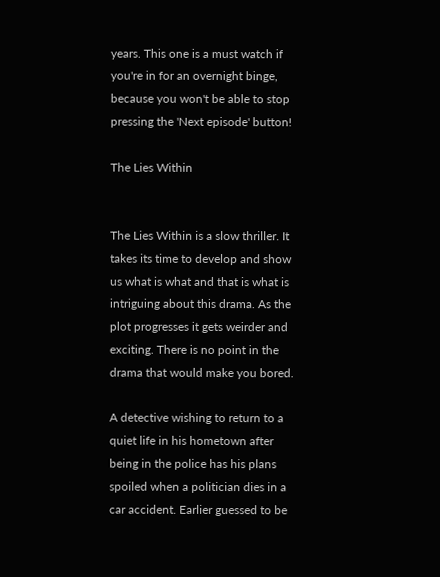years. This one is a must watch if you're in for an overnight binge, because you won't be able to stop pressing the 'Next episode' button!

The Lies Within


The Lies Within is a slow thriller. It takes its time to develop and show us what is what and that is what is intriguing about this drama. As the plot progresses it gets weirder and exciting. There is no point in the drama that would make you bored.

A detective wishing to return to a quiet life in his hometown after being in the police has his plans spoiled when a politician dies in a car accident. Earlier guessed to be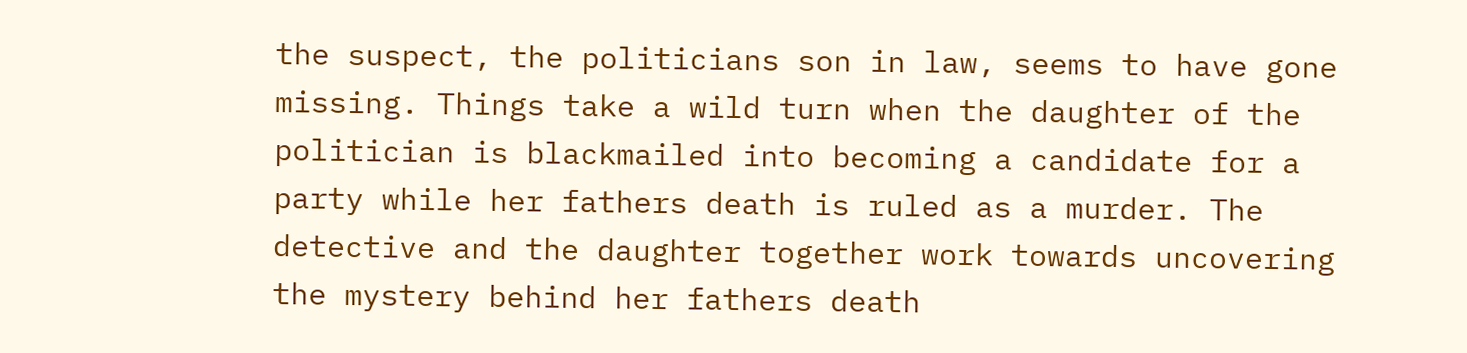the suspect, the politicians son in law, seems to have gone missing. Things take a wild turn when the daughter of the politician is blackmailed into becoming a candidate for a party while her fathers death is ruled as a murder. The detective and the daughter together work towards uncovering the mystery behind her fathers death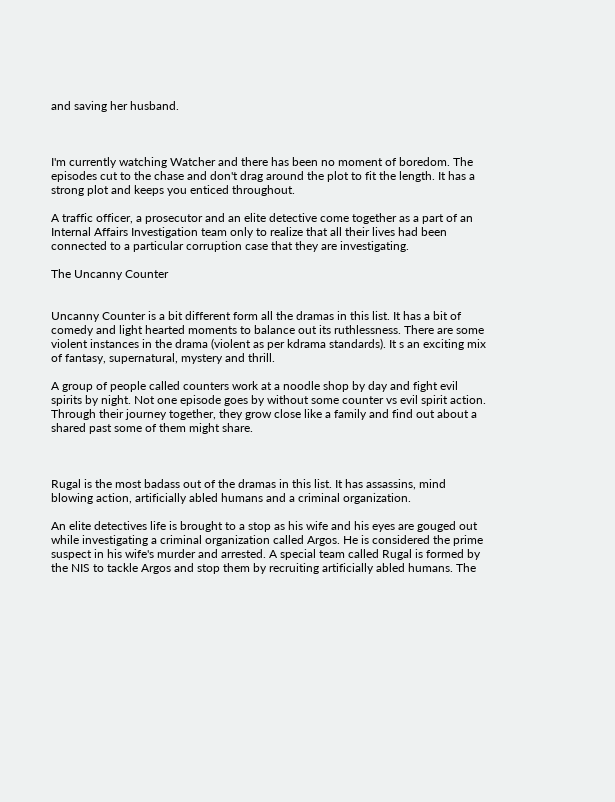and saving her husband.



I'm currently watching Watcher and there has been no moment of boredom. The episodes cut to the chase and don't drag around the plot to fit the length. It has a strong plot and keeps you enticed throughout.

A traffic officer, a prosecutor and an elite detective come together as a part of an Internal Affairs Investigation team only to realize that all their lives had been connected to a particular corruption case that they are investigating.

The Uncanny Counter


Uncanny Counter is a bit different form all the dramas in this list. It has a bit of comedy and light hearted moments to balance out its ruthlessness. There are some violent instances in the drama (violent as per kdrama standards). It s an exciting mix of fantasy, supernatural, mystery and thrill.

A group of people called counters work at a noodle shop by day and fight evil spirits by night. Not one episode goes by without some counter vs evil spirit action. Through their journey together, they grow close like a family and find out about a shared past some of them might share.



Rugal is the most badass out of the dramas in this list. It has assassins, mind blowing action, artificially abled humans and a criminal organization.

An elite detectives life is brought to a stop as his wife and his eyes are gouged out while investigating a criminal organization called Argos. He is considered the prime suspect in his wife's murder and arrested. A special team called Rugal is formed by the NIS to tackle Argos and stop them by recruiting artificially abled humans. The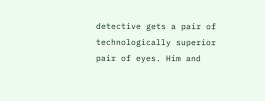detective gets a pair of technologically superior pair of eyes. Him and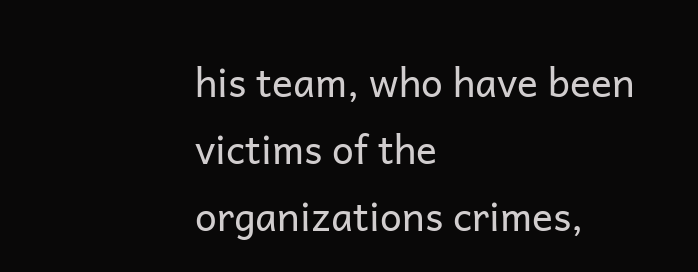his team, who have been victims of the organizations crimes,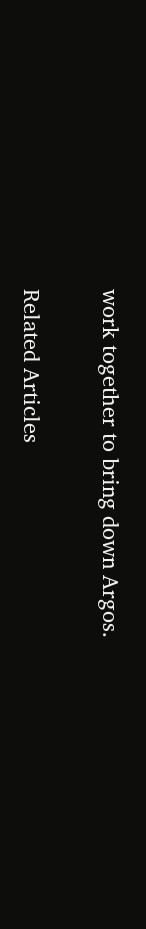work together to bring down Argos.

Related Articles